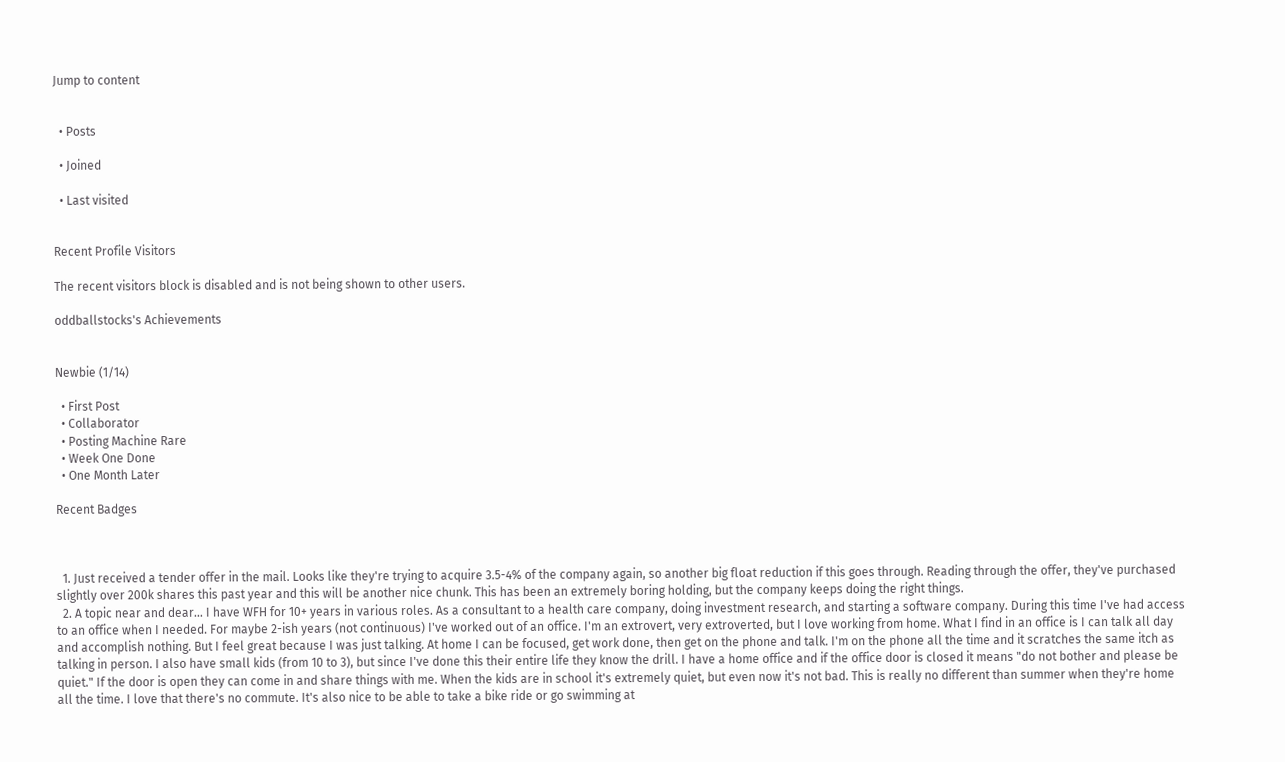Jump to content


  • Posts

  • Joined

  • Last visited


Recent Profile Visitors

The recent visitors block is disabled and is not being shown to other users.

oddballstocks's Achievements


Newbie (1/14)

  • First Post
  • Collaborator
  • Posting Machine Rare
  • Week One Done
  • One Month Later

Recent Badges



  1. Just received a tender offer in the mail. Looks like they're trying to acquire 3.5-4% of the company again, so another big float reduction if this goes through. Reading through the offer, they've purchased slightly over 200k shares this past year and this will be another nice chunk. This has been an extremely boring holding, but the company keeps doing the right things.
  2. A topic near and dear... I have WFH for 10+ years in various roles. As a consultant to a health care company, doing investment research, and starting a software company. During this time I've had access to an office when I needed. For maybe 2-ish years (not continuous) I've worked out of an office. I'm an extrovert, very extroverted, but I love working from home. What I find in an office is I can talk all day and accomplish nothing. But I feel great because I was just talking. At home I can be focused, get work done, then get on the phone and talk. I'm on the phone all the time and it scratches the same itch as talking in person. I also have small kids (from 10 to 3), but since I've done this their entire life they know the drill. I have a home office and if the office door is closed it means "do not bother and please be quiet." If the door is open they can come in and share things with me. When the kids are in school it's extremely quiet, but even now it's not bad. This is really no different than summer when they're home all the time. I love that there's no commute. It's also nice to be able to take a bike ride or go swimming at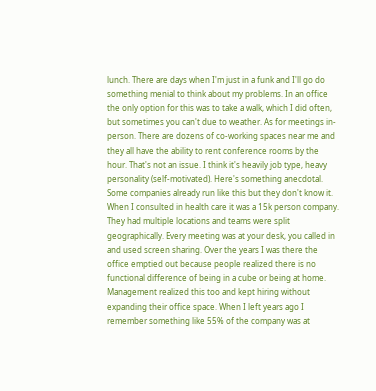lunch. There are days when I'm just in a funk and I'll go do something menial to think about my problems. In an office the only option for this was to take a walk, which I did often, but sometimes you can't due to weather. As for meetings in-person. There are dozens of co-working spaces near me and they all have the ability to rent conference rooms by the hour. That's not an issue. I think it's heavily job type, heavy personality (self-motivated). Here's something anecdotal. Some companies already run like this but they don't know it. When I consulted in health care it was a 15k person company. They had multiple locations and teams were split geographically. Every meeting was at your desk, you called in and used screen sharing. Over the years I was there the office emptied out because people realized there is no functional difference of being in a cube or being at home. Management realized this too and kept hiring without expanding their office space. When I left years ago I remember something like 55% of the company was at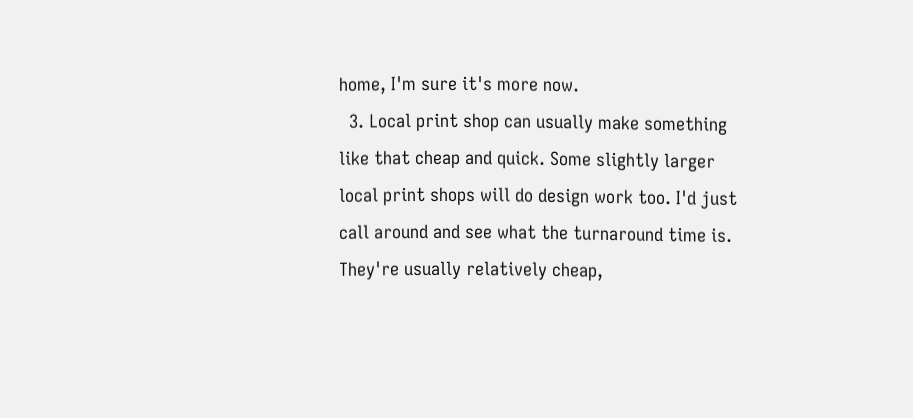home, I'm sure it's more now.
  3. Local print shop can usually make something like that cheap and quick. Some slightly larger local print shops will do design work too. I'd just call around and see what the turnaround time is. They're usually relatively cheap,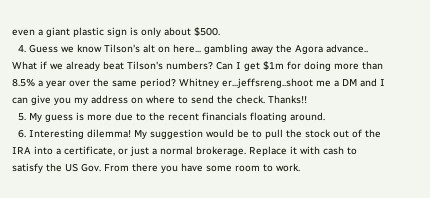even a giant plastic sign is only about $500.
  4. Guess we know Tilson's alt on here... gambling away the Agora advance.. What if we already beat Tilson's numbers? Can I get $1m for doing more than 8.5% a year over the same period? Whitney er...jeffsreng..shoot me a DM and I can give you my address on where to send the check. Thanks!!
  5. My guess is more due to the recent financials floating around.
  6. Interesting dilemma! My suggestion would be to pull the stock out of the IRA into a certificate, or just a normal brokerage. Replace it with cash to satisfy the US Gov. From there you have some room to work.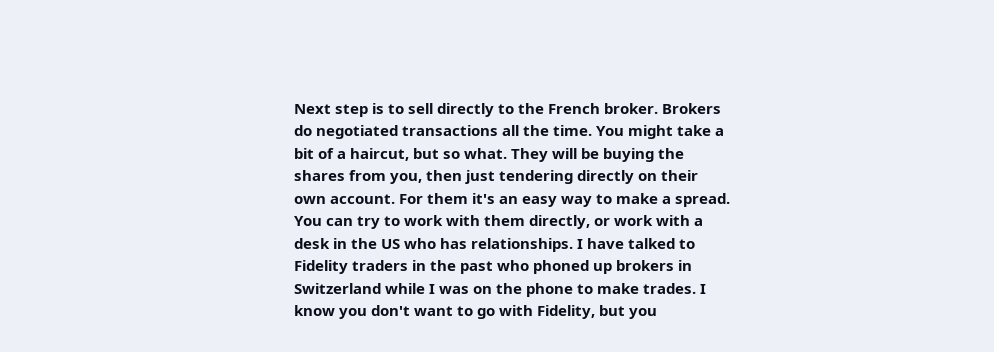Next step is to sell directly to the French broker. Brokers do negotiated transactions all the time. You might take a bit of a haircut, but so what. They will be buying the shares from you, then just tendering directly on their own account. For them it's an easy way to make a spread. You can try to work with them directly, or work with a desk in the US who has relationships. I have talked to Fidelity traders in the past who phoned up brokers in Switzerland while I was on the phone to make trades. I know you don't want to go with Fidelity, but you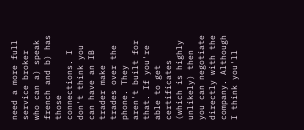need a more full service broker who can a) speak french and b) has those connections. I don't think you can have an IB trader make trades over the phone. They aren't built for that. If you're able to get certificates (which is highly unlikely) then you can negotiate directly with the company. Although I think you'll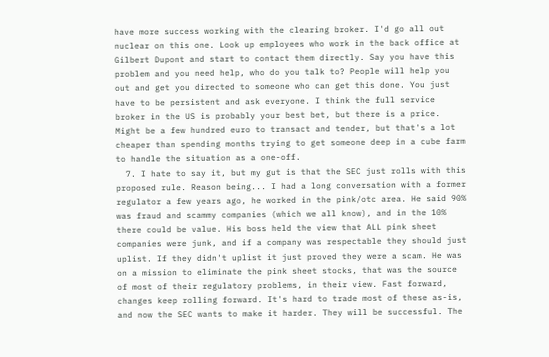have more success working with the clearing broker. I'd go all out nuclear on this one. Look up employees who work in the back office at Gilbert Dupont and start to contact them directly. Say you have this problem and you need help, who do you talk to? People will help you out and get you directed to someone who can get this done. You just have to be persistent and ask everyone. I think the full service broker in the US is probably your best bet, but there is a price. Might be a few hundred euro to transact and tender, but that's a lot cheaper than spending months trying to get someone deep in a cube farm to handle the situation as a one-off.
  7. I hate to say it, but my gut is that the SEC just rolls with this proposed rule. Reason being... I had a long conversation with a former regulator a few years ago, he worked in the pink/otc area. He said 90% was fraud and scammy companies (which we all know), and in the 10% there could be value. His boss held the view that ALL pink sheet companies were junk, and if a company was respectable they should just uplist. If they didn't uplist it just proved they were a scam. He was on a mission to eliminate the pink sheet stocks, that was the source of most of their regulatory problems, in their view. Fast forward, changes keep rolling forward. It's hard to trade most of these as-is, and now the SEC wants to make it harder. They will be successful. The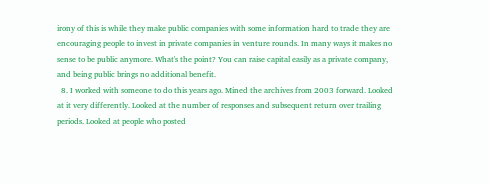irony of this is while they make public companies with some information hard to trade they are encouraging people to invest in private companies in venture rounds. In many ways it makes no sense to be public anymore. What's the point? You can raise capital easily as a private company, and being public brings no additional benefit.
  8. I worked with someone to do this years ago. Mined the archives from 2003 forward. Looked at it very differently. Looked at the number of responses and subsequent return over trailing periods. Looked at people who posted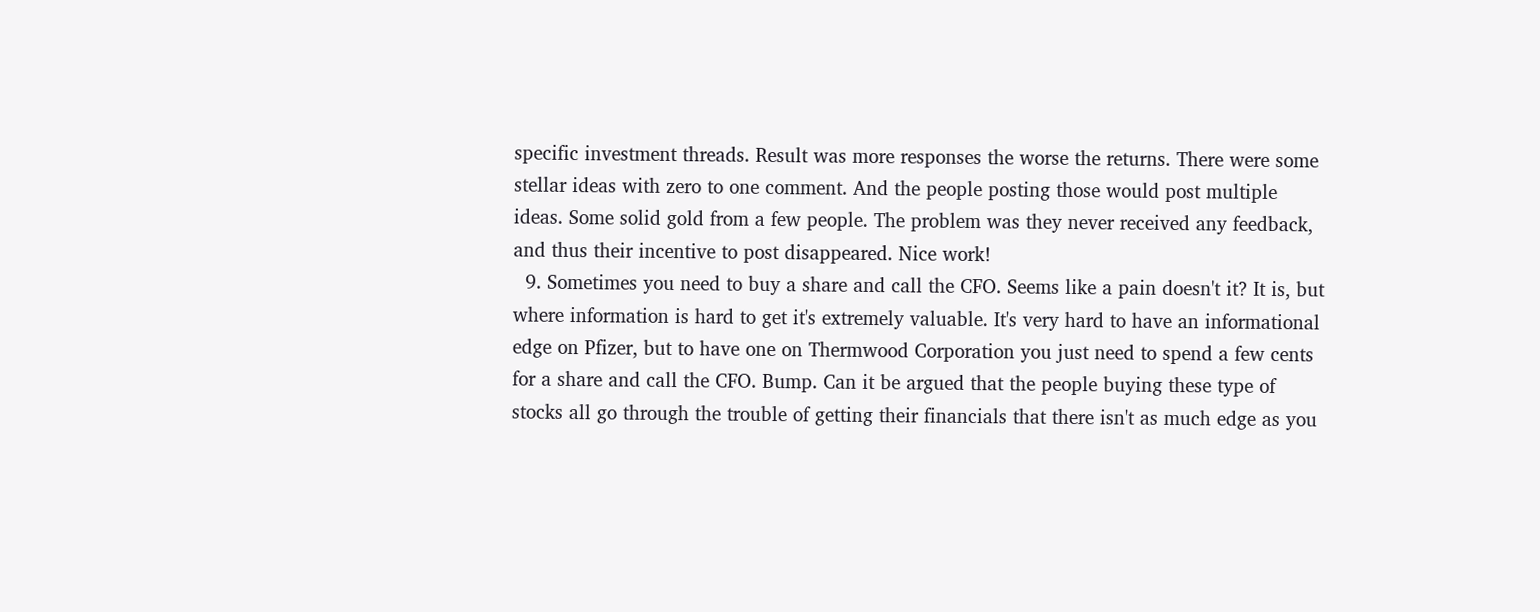specific investment threads. Result was more responses the worse the returns. There were some stellar ideas with zero to one comment. And the people posting those would post multiple ideas. Some solid gold from a few people. The problem was they never received any feedback, and thus their incentive to post disappeared. Nice work!
  9. Sometimes you need to buy a share and call the CFO. Seems like a pain doesn't it? It is, but where information is hard to get it's extremely valuable. It's very hard to have an informational edge on Pfizer, but to have one on Thermwood Corporation you just need to spend a few cents for a share and call the CFO. Bump. Can it be argued that the people buying these type of stocks all go through the trouble of getting their financials that there isn't as much edge as you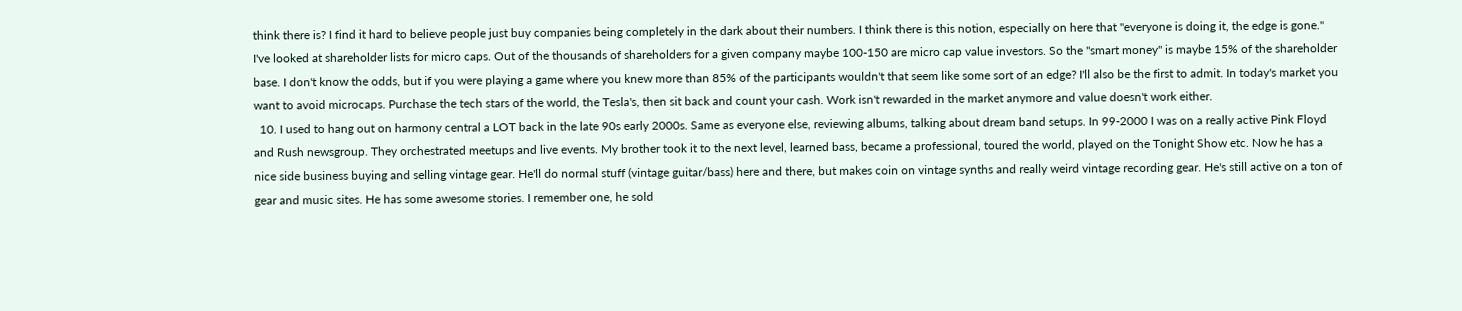think there is? I find it hard to believe people just buy companies being completely in the dark about their numbers. I think there is this notion, especially on here that "everyone is doing it, the edge is gone." I've looked at shareholder lists for micro caps. Out of the thousands of shareholders for a given company maybe 100-150 are micro cap value investors. So the "smart money" is maybe 15% of the shareholder base. I don't know the odds, but if you were playing a game where you knew more than 85% of the participants wouldn't that seem like some sort of an edge? I'll also be the first to admit. In today's market you want to avoid microcaps. Purchase the tech stars of the world, the Tesla's, then sit back and count your cash. Work isn't rewarded in the market anymore and value doesn't work either.
  10. I used to hang out on harmony central a LOT back in the late 90s early 2000s. Same as everyone else, reviewing albums, talking about dream band setups. In 99-2000 I was on a really active Pink Floyd and Rush newsgroup. They orchestrated meetups and live events. My brother took it to the next level, learned bass, became a professional, toured the world, played on the Tonight Show etc. Now he has a nice side business buying and selling vintage gear. He'll do normal stuff (vintage guitar/bass) here and there, but makes coin on vintage synths and really weird vintage recording gear. He's still active on a ton of gear and music sites. He has some awesome stories. I remember one, he sold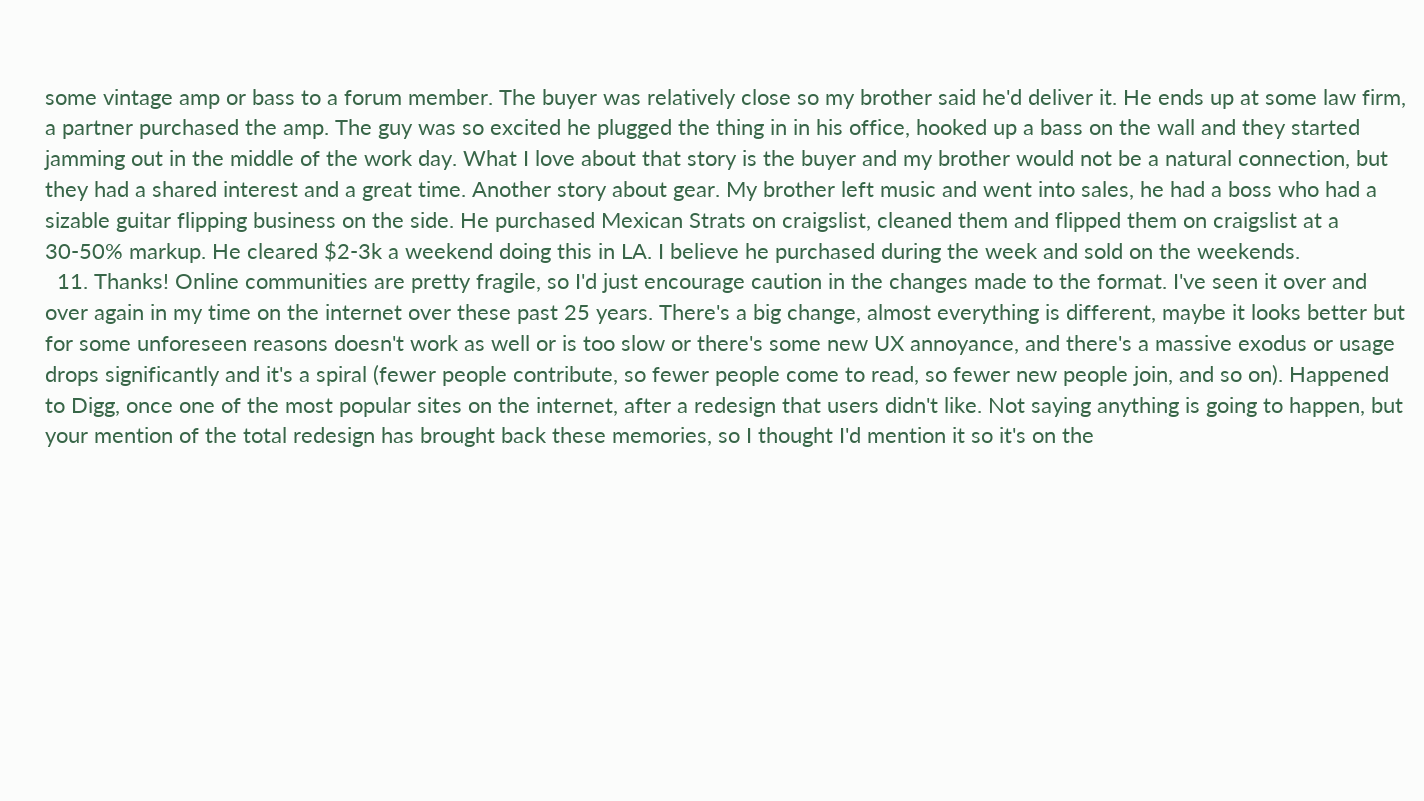some vintage amp or bass to a forum member. The buyer was relatively close so my brother said he'd deliver it. He ends up at some law firm, a partner purchased the amp. The guy was so excited he plugged the thing in in his office, hooked up a bass on the wall and they started jamming out in the middle of the work day. What I love about that story is the buyer and my brother would not be a natural connection, but they had a shared interest and a great time. Another story about gear. My brother left music and went into sales, he had a boss who had a sizable guitar flipping business on the side. He purchased Mexican Strats on craigslist, cleaned them and flipped them on craigslist at a 30-50% markup. He cleared $2-3k a weekend doing this in LA. I believe he purchased during the week and sold on the weekends.
  11. Thanks! Online communities are pretty fragile, so I'd just encourage caution in the changes made to the format. I've seen it over and over again in my time on the internet over these past 25 years. There's a big change, almost everything is different, maybe it looks better but for some unforeseen reasons doesn't work as well or is too slow or there's some new UX annoyance, and there's a massive exodus or usage drops significantly and it's a spiral (fewer people contribute, so fewer people come to read, so fewer new people join, and so on). Happened to Digg, once one of the most popular sites on the internet, after a redesign that users didn't like. Not saying anything is going to happen, but your mention of the total redesign has brought back these memories, so I thought I'd mention it so it's on the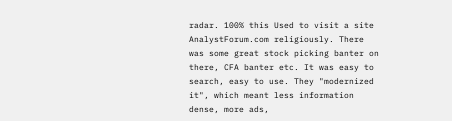radar. 100% this Used to visit a site AnalystForum.com religiously. There was some great stock picking banter on there, CFA banter etc. It was easy to search, easy to use. They "modernized it", which meant less information dense, more ads,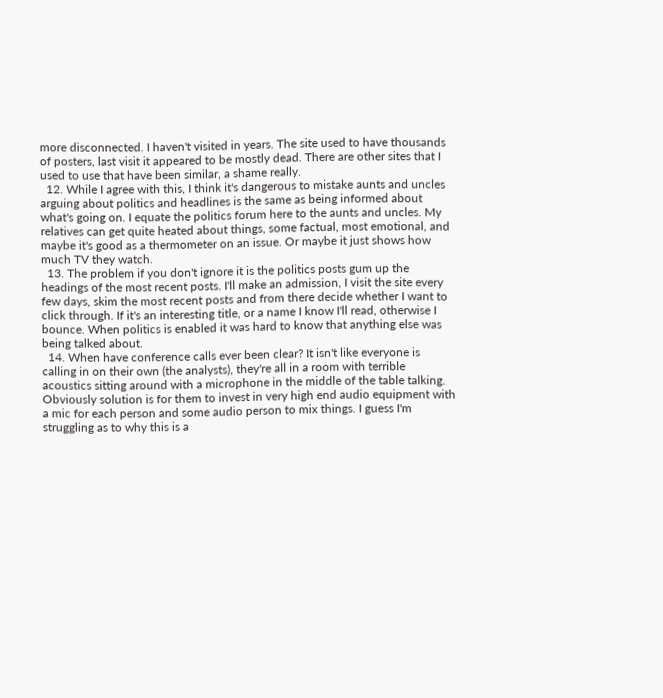more disconnected. I haven't visited in years. The site used to have thousands of posters, last visit it appeared to be mostly dead. There are other sites that I used to use that have been similar, a shame really.
  12. While I agree with this, I think it's dangerous to mistake aunts and uncles arguing about politics and headlines is the same as being informed about what's going on. I equate the politics forum here to the aunts and uncles. My relatives can get quite heated about things, some factual, most emotional, and maybe it's good as a thermometer on an issue. Or maybe it just shows how much TV they watch.
  13. The problem if you don't ignore it is the politics posts gum up the headings of the most recent posts. I'll make an admission, I visit the site every few days, skim the most recent posts and from there decide whether I want to click through. If it's an interesting title, or a name I know I'll read, otherwise I bounce. When politics is enabled it was hard to know that anything else was being talked about.
  14. When have conference calls ever been clear? It isn't like everyone is calling in on their own (the analysts), they're all in a room with terrible acoustics sitting around with a microphone in the middle of the table talking. Obviously solution is for them to invest in very high end audio equipment with a mic for each person and some audio person to mix things. I guess I'm struggling as to why this is a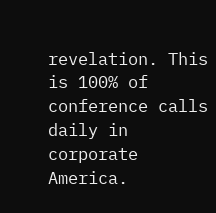revelation. This is 100% of conference calls daily in corporate America.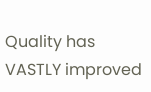Quality has VASTLY improved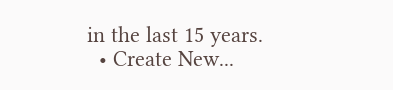in the last 15 years.
  • Create New...